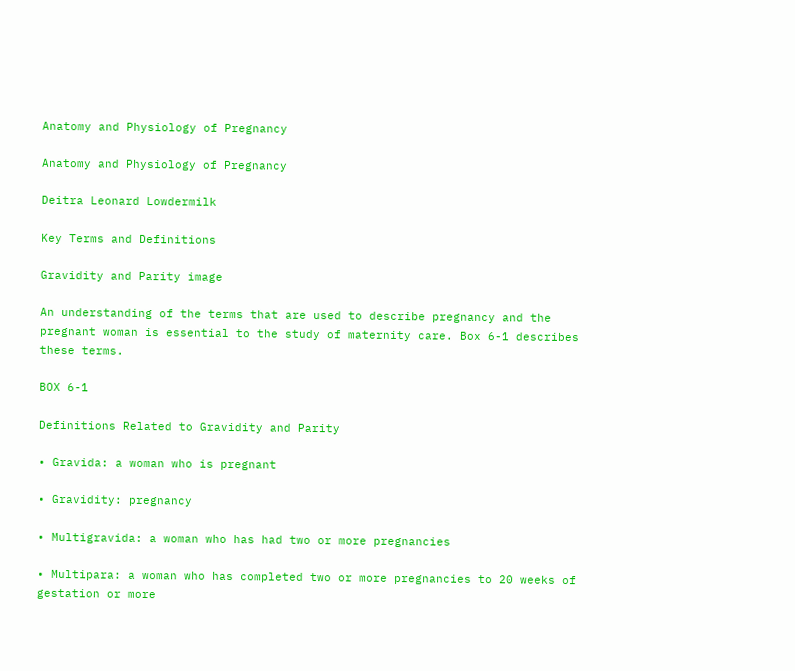Anatomy and Physiology of Pregnancy

Anatomy and Physiology of Pregnancy

Deitra Leonard Lowdermilk

Key Terms and Definitions

Gravidity and Parity image

An understanding of the terms that are used to describe pregnancy and the pregnant woman is essential to the study of maternity care. Box 6-1 describes these terms.

BOX 6-1

Definitions Related to Gravidity and Parity

• Gravida: a woman who is pregnant

• Gravidity: pregnancy

• Multigravida: a woman who has had two or more pregnancies

• Multipara: a woman who has completed two or more pregnancies to 20 weeks of gestation or more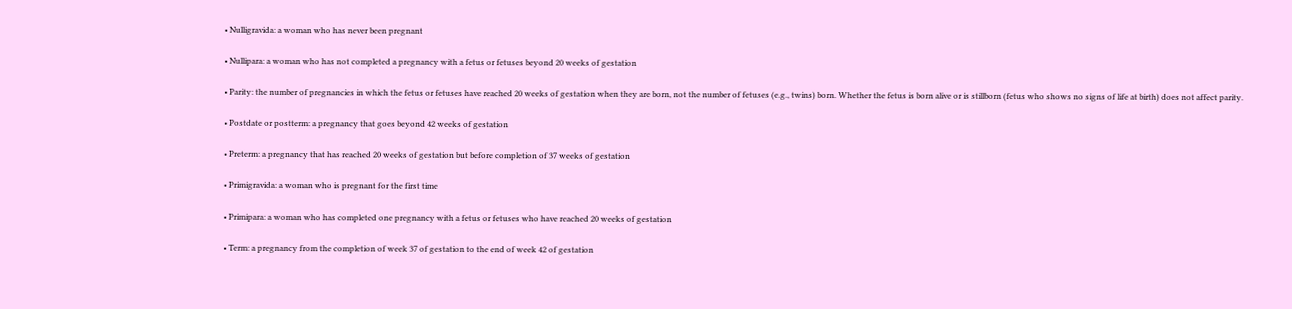• Nulligravida: a woman who has never been pregnant

• Nullipara: a woman who has not completed a pregnancy with a fetus or fetuses beyond 20 weeks of gestation

• Parity: the number of pregnancies in which the fetus or fetuses have reached 20 weeks of gestation when they are born, not the number of fetuses (e.g., twins) born. Whether the fetus is born alive or is stillborn (fetus who shows no signs of life at birth) does not affect parity.

• Postdate or postterm: a pregnancy that goes beyond 42 weeks of gestation

• Preterm: a pregnancy that has reached 20 weeks of gestation but before completion of 37 weeks of gestation

• Primigravida: a woman who is pregnant for the first time

• Primipara: a woman who has completed one pregnancy with a fetus or fetuses who have reached 20 weeks of gestation

• Term: a pregnancy from the completion of week 37 of gestation to the end of week 42 of gestation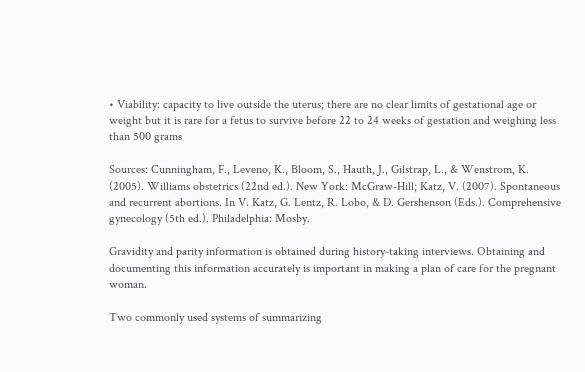• Viability: capacity to live outside the uterus; there are no clear limits of gestational age or weight but it is rare for a fetus to survive before 22 to 24 weeks of gestation and weighing less than 500 grams

Sources: Cunningham, F., Leveno, K., Bloom, S., Hauth, J., Gilstrap, L., & Wenstrom, K. (2005). Williams obstetrics (22nd ed.). New York: McGraw-Hill; Katz, V. (2007). Spontaneous and recurrent abortions. In V. Katz, G. Lentz, R. Lobo, & D. Gershenson (Eds.). Comprehensive gynecology (5th ed.). Philadelphia: Mosby.

Gravidity and parity information is obtained during history-taking interviews. Obtaining and documenting this information accurately is important in making a plan of care for the pregnant woman.

Two commonly used systems of summarizing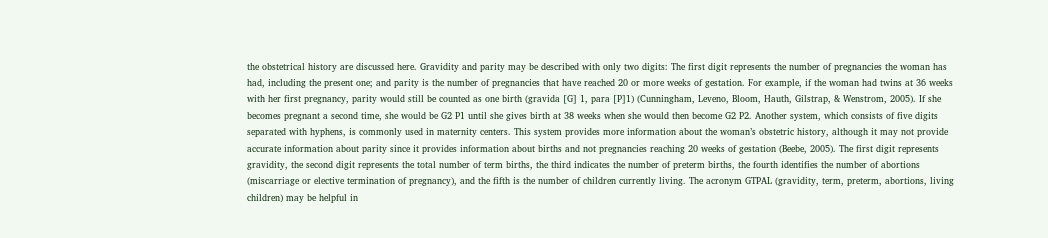the obstetrical history are discussed here. Gravidity and parity may be described with only two digits: The first digit represents the number of pregnancies the woman has had, including the present one; and parity is the number of pregnancies that have reached 20 or more weeks of gestation. For example, if the woman had twins at 36 weeks with her first pregnancy, parity would still be counted as one birth (gravida [G] 1, para [P]1) (Cunningham, Leveno, Bloom, Hauth, Gilstrap, & Wenstrom, 2005). If she becomes pregnant a second time, she would be G2 P1 until she gives birth at 38 weeks when she would then become G2 P2. Another system, which consists of five digits separated with hyphens, is commonly used in maternity centers. This system provides more information about the woman’s obstetric history, although it may not provide accurate information about parity since it provides information about births and not pregnancies reaching 20 weeks of gestation (Beebe, 2005). The first digit represents gravidity, the second digit represents the total number of term births, the third indicates the number of preterm births, the fourth identifies the number of abortions (miscarriage or elective termination of pregnancy), and the fifth is the number of children currently living. The acronym GTPAL (gravidity, term, preterm, abortions, living children) may be helpful in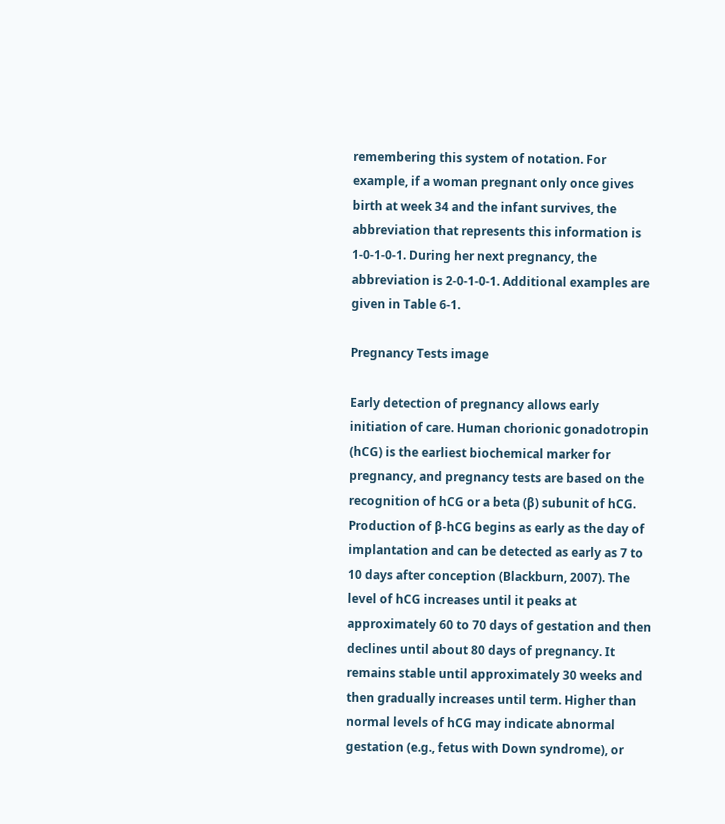remembering this system of notation. For example, if a woman pregnant only once gives birth at week 34 and the infant survives, the abbreviation that represents this information is 1-0-1-0-1. During her next pregnancy, the abbreviation is 2-0-1-0-1. Additional examples are given in Table 6-1.

Pregnancy Tests image

Early detection of pregnancy allows early initiation of care. Human chorionic gonadotropin (hCG) is the earliest biochemical marker for pregnancy, and pregnancy tests are based on the recognition of hCG or a beta (β) subunit of hCG. Production of β-hCG begins as early as the day of implantation and can be detected as early as 7 to 10 days after conception (Blackburn, 2007). The level of hCG increases until it peaks at approximately 60 to 70 days of gestation and then declines until about 80 days of pregnancy. It remains stable until approximately 30 weeks and then gradually increases until term. Higher than normal levels of hCG may indicate abnormal gestation (e.g., fetus with Down syndrome), or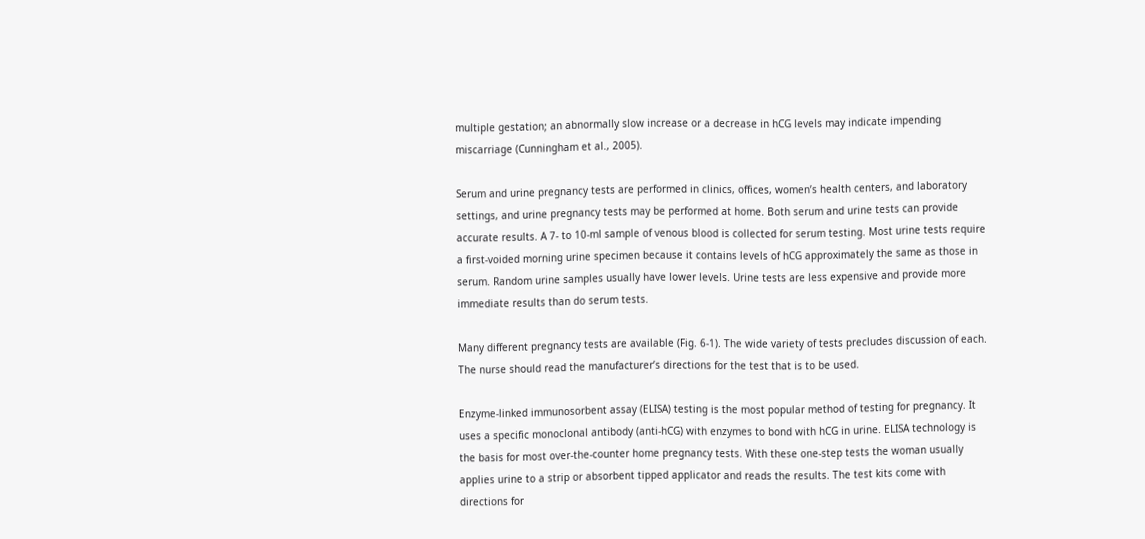multiple gestation; an abnormally slow increase or a decrease in hCG levels may indicate impending miscarriage (Cunningham et al., 2005).

Serum and urine pregnancy tests are performed in clinics, offices, women’s health centers, and laboratory settings, and urine pregnancy tests may be performed at home. Both serum and urine tests can provide accurate results. A 7- to 10-ml sample of venous blood is collected for serum testing. Most urine tests require a first-voided morning urine specimen because it contains levels of hCG approximately the same as those in serum. Random urine samples usually have lower levels. Urine tests are less expensive and provide more immediate results than do serum tests.

Many different pregnancy tests are available (Fig. 6-1). The wide variety of tests precludes discussion of each. The nurse should read the manufacturer’s directions for the test that is to be used.

Enzyme-linked immunosorbent assay (ELISA) testing is the most popular method of testing for pregnancy. It uses a specific monoclonal antibody (anti-hCG) with enzymes to bond with hCG in urine. ELISA technology is the basis for most over-the-counter home pregnancy tests. With these one-step tests the woman usually applies urine to a strip or absorbent tipped applicator and reads the results. The test kits come with directions for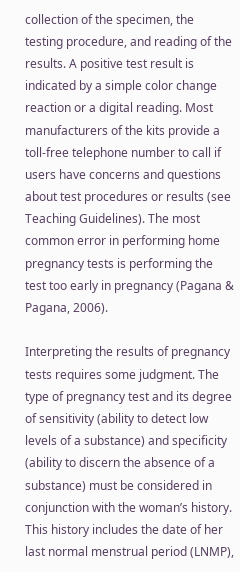collection of the specimen, the testing procedure, and reading of the results. A positive test result is indicated by a simple color change reaction or a digital reading. Most manufacturers of the kits provide a toll-free telephone number to call if users have concerns and questions about test procedures or results (see Teaching Guidelines). The most common error in performing home pregnancy tests is performing the test too early in pregnancy (Pagana & Pagana, 2006).

Interpreting the results of pregnancy tests requires some judgment. The type of pregnancy test and its degree of sensitivity (ability to detect low levels of a substance) and specificity (ability to discern the absence of a substance) must be considered in conjunction with the woman’s history. This history includes the date of her last normal menstrual period (LNMP),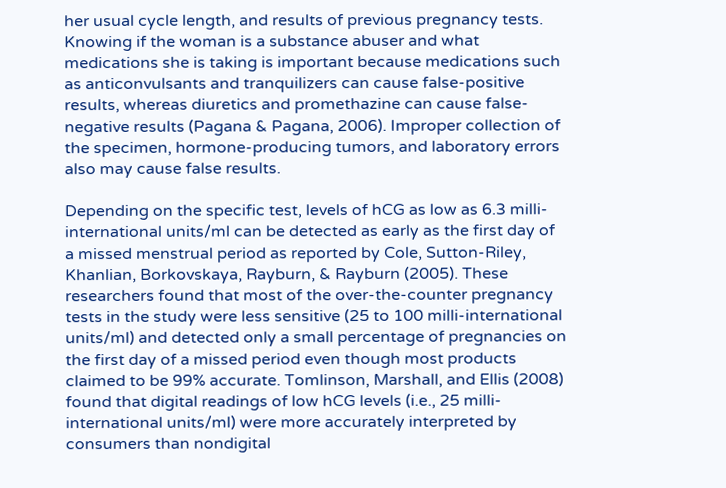her usual cycle length, and results of previous pregnancy tests. Knowing if the woman is a substance abuser and what medications she is taking is important because medications such as anticonvulsants and tranquilizers can cause false-positive results, whereas diuretics and promethazine can cause false-negative results (Pagana & Pagana, 2006). Improper collection of the specimen, hormone-producing tumors, and laboratory errors also may cause false results.

Depending on the specific test, levels of hCG as low as 6.3 milli-international units/ml can be detected as early as the first day of a missed menstrual period as reported by Cole, Sutton-Riley, Khanlian, Borkovskaya, Rayburn, & Rayburn (2005). These researchers found that most of the over-the-counter pregnancy tests in the study were less sensitive (25 to 100 milli-international units/ml) and detected only a small percentage of pregnancies on the first day of a missed period even though most products claimed to be 99% accurate. Tomlinson, Marshall, and Ellis (2008) found that digital readings of low hCG levels (i.e., 25 milli-international units/ml) were more accurately interpreted by consumers than nondigital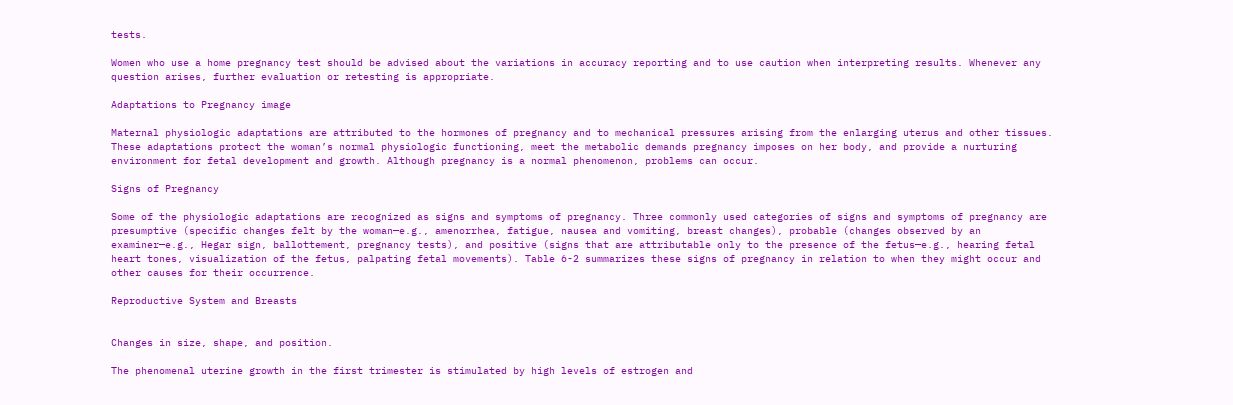tests.

Women who use a home pregnancy test should be advised about the variations in accuracy reporting and to use caution when interpreting results. Whenever any question arises, further evaluation or retesting is appropriate.

Adaptations to Pregnancy image

Maternal physiologic adaptations are attributed to the hormones of pregnancy and to mechanical pressures arising from the enlarging uterus and other tissues. These adaptations protect the woman’s normal physiologic functioning, meet the metabolic demands pregnancy imposes on her body, and provide a nurturing environment for fetal development and growth. Although pregnancy is a normal phenomenon, problems can occur.

Signs of Pregnancy

Some of the physiologic adaptations are recognized as signs and symptoms of pregnancy. Three commonly used categories of signs and symptoms of pregnancy are presumptive (specific changes felt by the woman—e.g., amenorrhea, fatigue, nausea and vomiting, breast changes), probable (changes observed by an examiner—e.g., Hegar sign, ballottement, pregnancy tests), and positive (signs that are attributable only to the presence of the fetus—e.g., hearing fetal heart tones, visualization of the fetus, palpating fetal movements). Table 6-2 summarizes these signs of pregnancy in relation to when they might occur and other causes for their occurrence.

Reproductive System and Breasts


Changes in size, shape, and position.

The phenomenal uterine growth in the first trimester is stimulated by high levels of estrogen and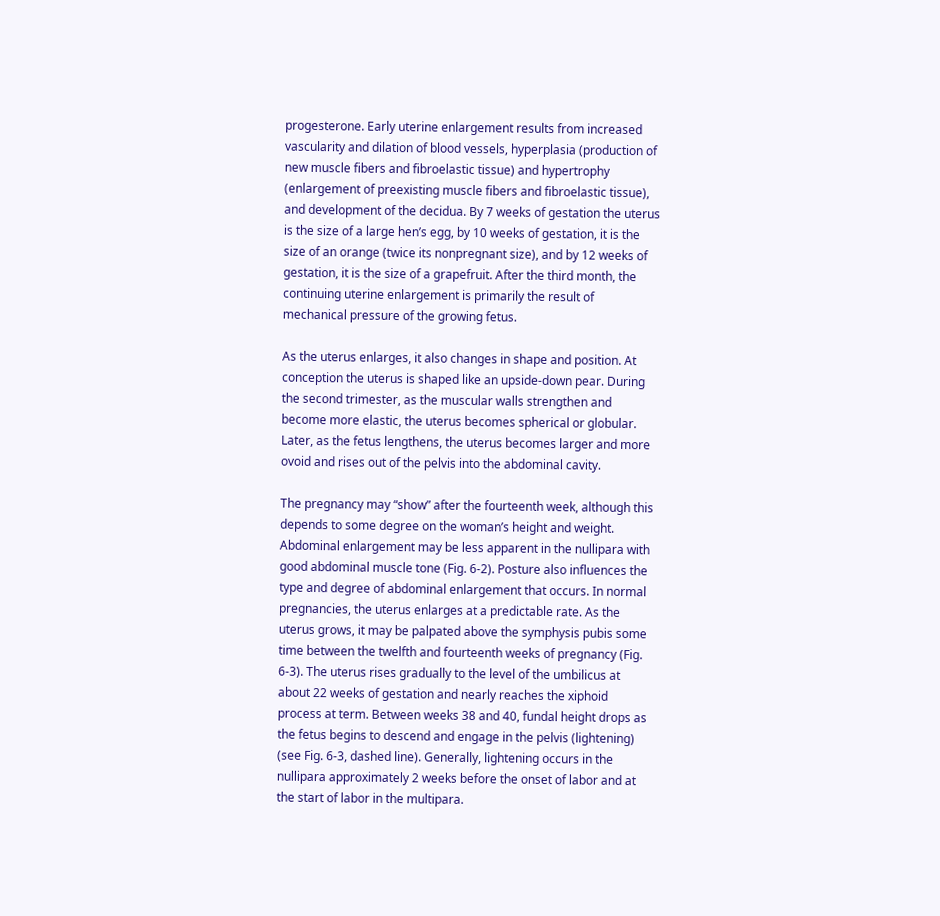progesterone. Early uterine enlargement results from increased vascularity and dilation of blood vessels, hyperplasia (production of new muscle fibers and fibroelastic tissue) and hypertrophy (enlargement of preexisting muscle fibers and fibroelastic tissue), and development of the decidua. By 7 weeks of gestation the uterus is the size of a large hen’s egg, by 10 weeks of gestation, it is the size of an orange (twice its nonpregnant size), and by 12 weeks of gestation, it is the size of a grapefruit. After the third month, the continuing uterine enlargement is primarily the result of mechanical pressure of the growing fetus.

As the uterus enlarges, it also changes in shape and position. At conception the uterus is shaped like an upside-down pear. During the second trimester, as the muscular walls strengthen and become more elastic, the uterus becomes spherical or globular. Later, as the fetus lengthens, the uterus becomes larger and more ovoid and rises out of the pelvis into the abdominal cavity.

The pregnancy may “show” after the fourteenth week, although this depends to some degree on the woman’s height and weight. Abdominal enlargement may be less apparent in the nullipara with good abdominal muscle tone (Fig. 6-2). Posture also influences the type and degree of abdominal enlargement that occurs. In normal pregnancies, the uterus enlarges at a predictable rate. As the uterus grows, it may be palpated above the symphysis pubis some time between the twelfth and fourteenth weeks of pregnancy (Fig. 6-3). The uterus rises gradually to the level of the umbilicus at about 22 weeks of gestation and nearly reaches the xiphoid process at term. Between weeks 38 and 40, fundal height drops as the fetus begins to descend and engage in the pelvis (lightening) (see Fig. 6-3, dashed line). Generally, lightening occurs in the nullipara approximately 2 weeks before the onset of labor and at the start of labor in the multipara.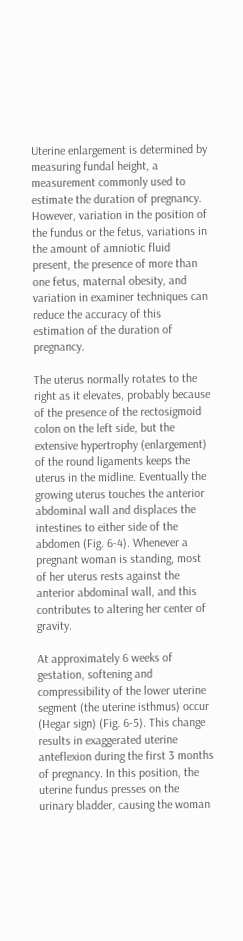Uterine enlargement is determined by measuring fundal height, a measurement commonly used to estimate the duration of pregnancy. However, variation in the position of the fundus or the fetus, variations in the amount of amniotic fluid present, the presence of more than one fetus, maternal obesity, and variation in examiner techniques can reduce the accuracy of this estimation of the duration of pregnancy.

The uterus normally rotates to the right as it elevates, probably because of the presence of the rectosigmoid colon on the left side, but the extensive hypertrophy (enlargement) of the round ligaments keeps the uterus in the midline. Eventually the growing uterus touches the anterior abdominal wall and displaces the intestines to either side of the abdomen (Fig. 6-4). Whenever a pregnant woman is standing, most of her uterus rests against the anterior abdominal wall, and this contributes to altering her center of gravity.

At approximately 6 weeks of gestation, softening and compressibility of the lower uterine segment (the uterine isthmus) occur (Hegar sign) (Fig. 6-5). This change results in exaggerated uterine anteflexion during the first 3 months of pregnancy. In this position, the uterine fundus presses on the urinary bladder, causing the woman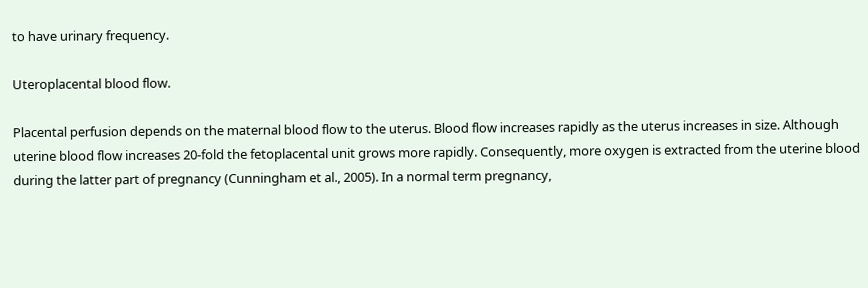to have urinary frequency.

Uteroplacental blood flow.

Placental perfusion depends on the maternal blood flow to the uterus. Blood flow increases rapidly as the uterus increases in size. Although uterine blood flow increases 20-fold the fetoplacental unit grows more rapidly. Consequently, more oxygen is extracted from the uterine blood during the latter part of pregnancy (Cunningham et al., 2005). In a normal term pregnancy,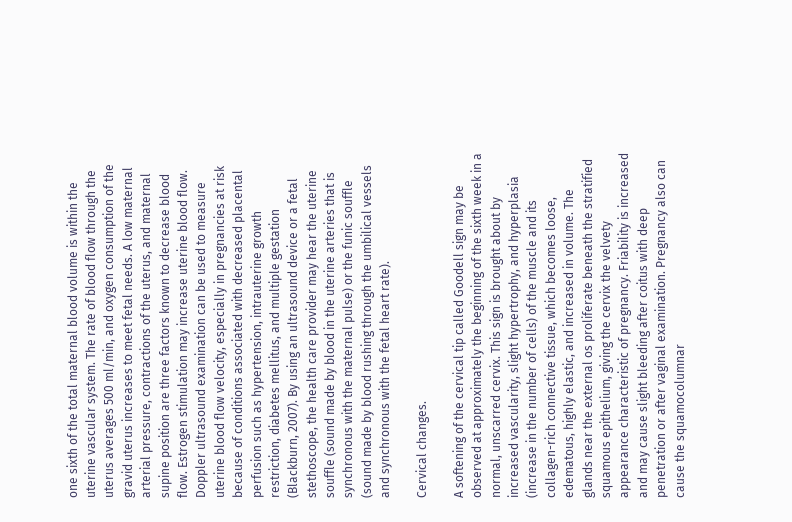one sixth of the total maternal blood volume is within the uterine vascular system. The rate of blood flow through the uterus averages 500 ml/min, and oxygen consumption of the gravid uterus increases to meet fetal needs. A low maternal arterial pressure, contractions of the uterus, and maternal supine position are three factors known to decrease blood flow. Estrogen stimulation may increase uterine blood flow. Doppler ultrasound examination can be used to measure uterine blood flow velocity, especially in pregnancies at risk because of conditions associated with decreased placental perfusion such as hypertension, intrauterine growth restriction, diabetes mellitus, and multiple gestation (Blackburn, 2007). By using an ultrasound device or a fetal stethoscope, the health care provider may hear the uterine souffle (sound made by blood in the uterine arteries that is synchronous with the maternal pulse) or the funic souffle (sound made by blood rushing through the umbilical vessels and synchronous with the fetal heart rate).

Cervical changes.

A softening of the cervical tip called Goodell sign may be observed at approximately the beginning of the sixth week in a normal, unscarred cervix. This sign is brought about by increased vascularity, slight hypertrophy, and hyperplasia (increase in the number of cells) of the muscle and its collagen-rich connective tissue, which becomes loose, edematous, highly elastic, and increased in volume. The glands near the external os proliferate beneath the stratified squamous epithelium, giving the cervix the velvety appearance characteristic of pregnancy. Friability is increased and may cause slight bleeding after coitus with deep penetration or after vaginal examination. Pregnancy also can cause the squamocolumnar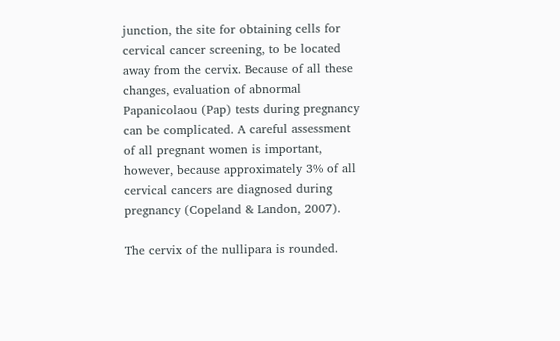junction, the site for obtaining cells for cervical cancer screening, to be located away from the cervix. Because of all these changes, evaluation of abnormal Papanicolaou (Pap) tests during pregnancy can be complicated. A careful assessment of all pregnant women is important, however, because approximately 3% of all cervical cancers are diagnosed during pregnancy (Copeland & Landon, 2007).

The cervix of the nullipara is rounded.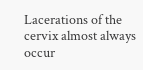Lacerations of the cervix almost always occur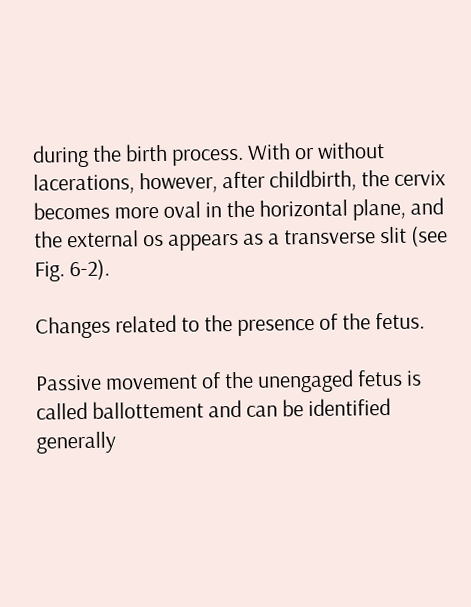during the birth process. With or without lacerations, however, after childbirth, the cervix becomes more oval in the horizontal plane, and the external os appears as a transverse slit (see Fig. 6-2).

Changes related to the presence of the fetus.

Passive movement of the unengaged fetus is called ballottement and can be identified generally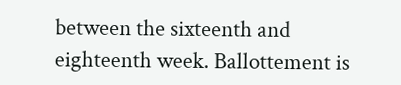between the sixteenth and eighteenth week. Ballottement is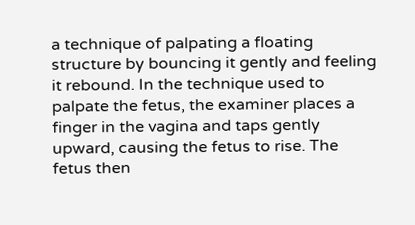a technique of palpating a floating structure by bouncing it gently and feeling it rebound. In the technique used to palpate the fetus, the examiner places a finger in the vagina and taps gently upward, causing the fetus to rise. The fetus then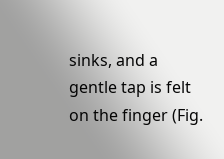sinks, and a gentle tap is felt on the finger (Fig.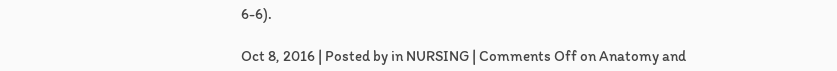6-6).

Oct 8, 2016 | Posted by in NURSING | Comments Off on Anatomy and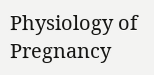Physiology of Pregnancy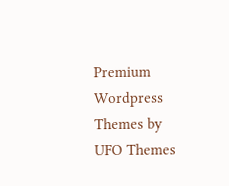Premium Wordpress Themes by UFO Themes